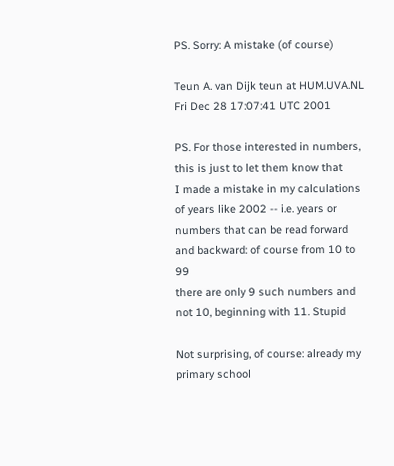PS. Sorry: A mistake (of course)

Teun A. van Dijk teun at HUM.UVA.NL
Fri Dec 28 17:07:41 UTC 2001

PS. For those interested in numbers, this is just to let them know that
I made a mistake in my calculations of years like 2002 -- i.e. years or
numbers that can be read forward and backward: of course from 10 to 99
there are only 9 such numbers and not 10, beginning with 11. Stupid

Not surprising, of course: already my primary school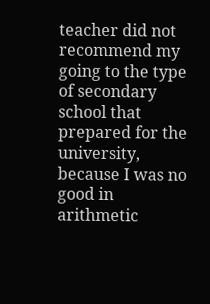teacher did not
recommend my going to the type of secondary school that prepared for the
university, because I was no good in arithmetic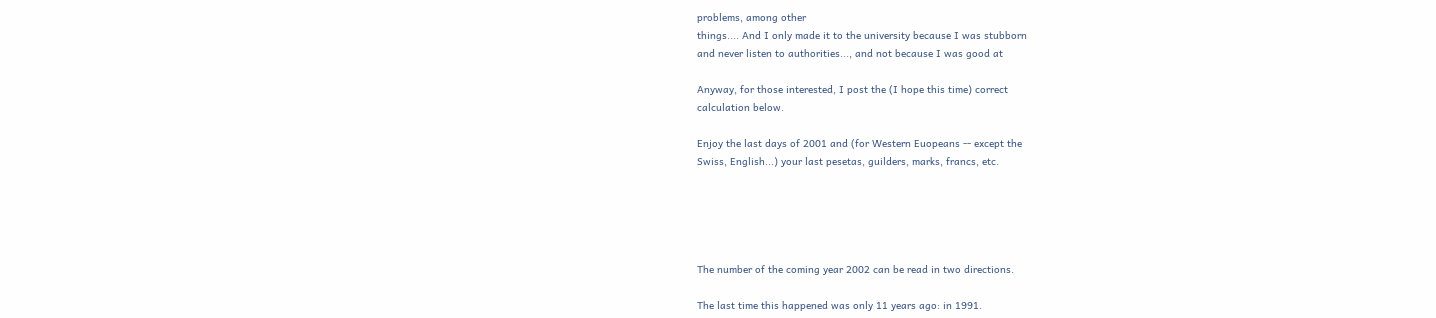problems, among other
things.... And I only made it to the university because I was stubborn
and never listen to authorities..., and not because I was good at

Anyway, for those interested, I post the (I hope this time) correct
calculation below.

Enjoy the last days of 2001 and (for Western Euopeans -- except the
Swiss, English...) your last pesetas, guilders, marks, francs, etc.





The number of the coming year 2002 can be read in two directions.

The last time this happened was only 11 years ago: in 1991.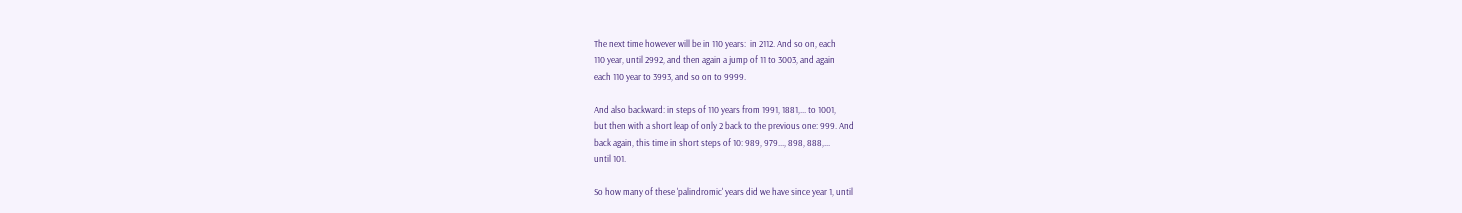The next time however will be in 110 years:  in 2112. And so on, each
110 year, until 2992, and then again a jump of 11 to 3003, and again
each 110 year to 3993, and so on to 9999.

And also backward: in steps of 110 years from 1991, 1881,... to 1001,
but then with a short leap of only 2 back to the previous one: 999. And
back again, this time in short steps of 10: 989, 979..., 898, 888,...
until 101.

So how many of these 'palindromic' years did we have since year 1, until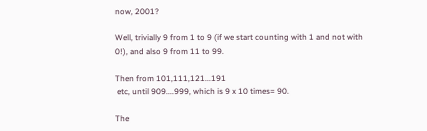now, 2001?

Well, trivially 9 from 1 to 9 (if we start counting with 1 and not with
0!), and also 9 from 11 to 99.

Then from 101,111,121...191
 etc, until 909....999, which is 9 x 10 times= 90.

The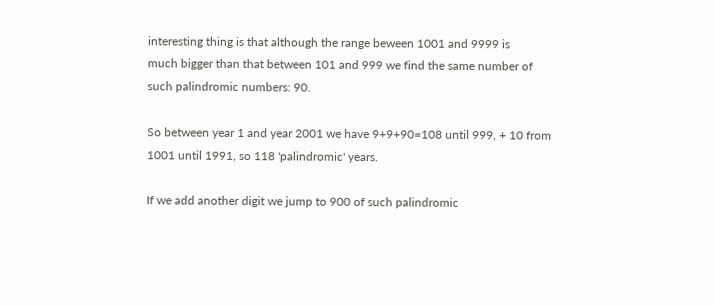interesting thing is that although the range beween 1001 and 9999 is
much bigger than that between 101 and 999 we find the same number of
such palindromic numbers: 90.

So between year 1 and year 2001 we have 9+9+90=108 until 999, + 10 from
1001 until 1991, so 118 'palindromic' years.

If we add another digit we jump to 900 of such palindromic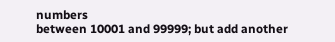numbers
between 10001 and 99999; but add another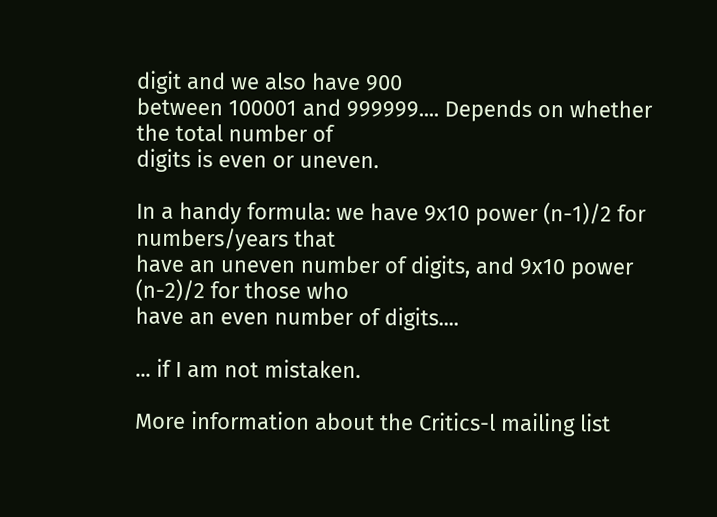digit and we also have 900
between 100001 and 999999.... Depends on whether the total number of
digits is even or uneven.

In a handy formula: we have 9x10 power (n-1)/2 for numbers/years that
have an uneven number of digits, and 9x10 power (n-2)/2 for those who
have an even number of digits....

... if I am not mistaken.

More information about the Critics-l mailing list